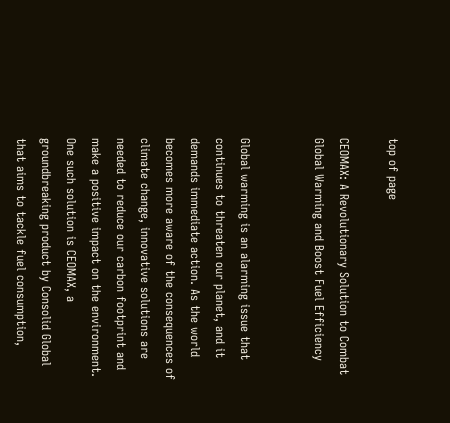top of page

CEOMAX: A Revolutionary Solution to Combat Global Warming and Boost Fuel Efficiency


Global warming is an alarming issue that continues to threaten our planet, and it demands immediate action. As the world becomes more aware of the consequences of climate change, innovative solutions are needed to reduce our carbon footprint and make a positive impact on the environment. One such solution is CEOMAX, a groundbreaking product by Consolid Global that aims to tackle fuel consumption,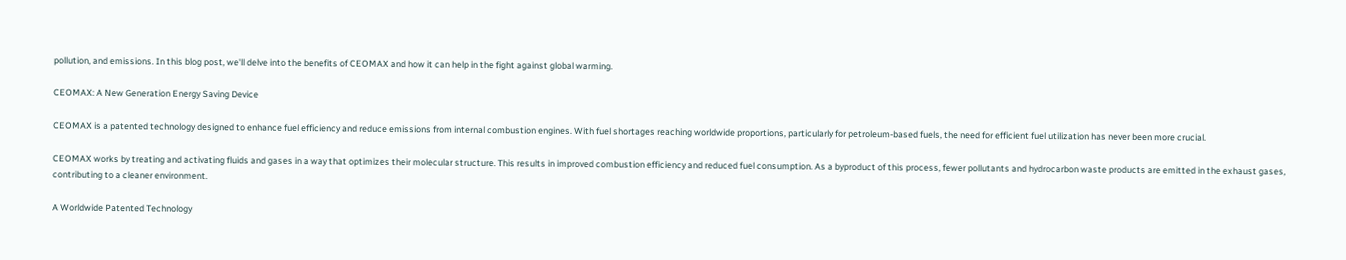pollution, and emissions. In this blog post, we'll delve into the benefits of CEOMAX and how it can help in the fight against global warming.

CEOMAX: A New Generation Energy Saving Device

CEOMAX is a patented technology designed to enhance fuel efficiency and reduce emissions from internal combustion engines. With fuel shortages reaching worldwide proportions, particularly for petroleum-based fuels, the need for efficient fuel utilization has never been more crucial.

CEOMAX works by treating and activating fluids and gases in a way that optimizes their molecular structure. This results in improved combustion efficiency and reduced fuel consumption. As a byproduct of this process, fewer pollutants and hydrocarbon waste products are emitted in the exhaust gases, contributing to a cleaner environment.

A Worldwide Patented Technology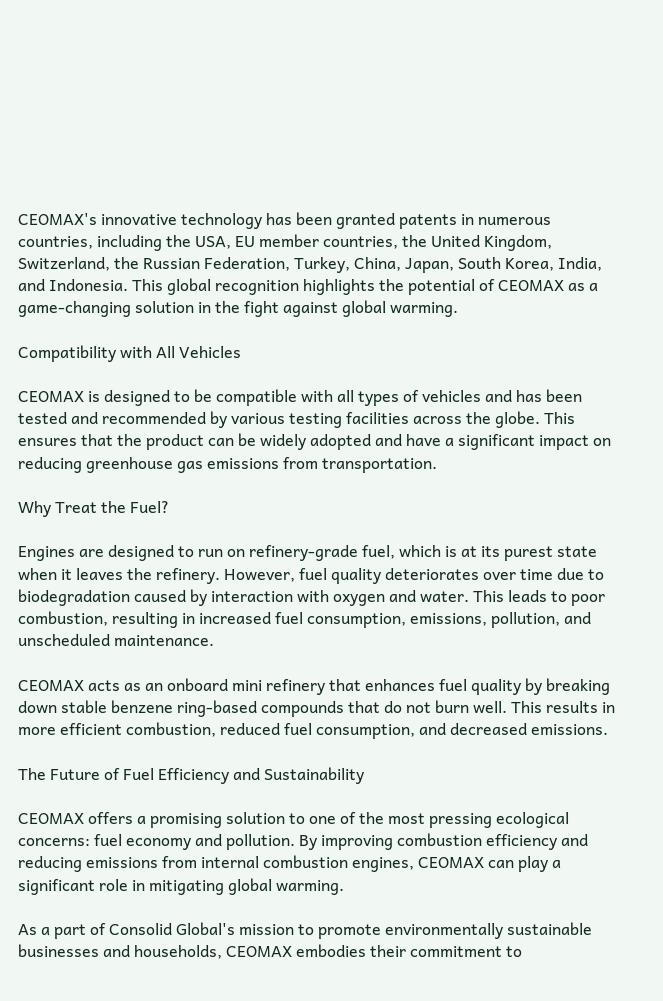CEOMAX's innovative technology has been granted patents in numerous countries, including the USA, EU member countries, the United Kingdom, Switzerland, the Russian Federation, Turkey, China, Japan, South Korea, India, and Indonesia. This global recognition highlights the potential of CEOMAX as a game-changing solution in the fight against global warming.

Compatibility with All Vehicles

CEOMAX is designed to be compatible with all types of vehicles and has been tested and recommended by various testing facilities across the globe. This ensures that the product can be widely adopted and have a significant impact on reducing greenhouse gas emissions from transportation.

Why Treat the Fuel?

Engines are designed to run on refinery-grade fuel, which is at its purest state when it leaves the refinery. However, fuel quality deteriorates over time due to biodegradation caused by interaction with oxygen and water. This leads to poor combustion, resulting in increased fuel consumption, emissions, pollution, and unscheduled maintenance.

CEOMAX acts as an onboard mini refinery that enhances fuel quality by breaking down stable benzene ring-based compounds that do not burn well. This results in more efficient combustion, reduced fuel consumption, and decreased emissions.

The Future of Fuel Efficiency and Sustainability

CEOMAX offers a promising solution to one of the most pressing ecological concerns: fuel economy and pollution. By improving combustion efficiency and reducing emissions from internal combustion engines, CEOMAX can play a significant role in mitigating global warming.

As a part of Consolid Global's mission to promote environmentally sustainable businesses and households, CEOMAX embodies their commitment to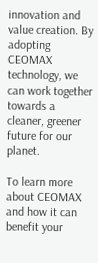innovation and value creation. By adopting CEOMAX technology, we can work together towards a cleaner, greener future for our planet.

To learn more about CEOMAX and how it can benefit your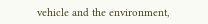vehicle and the environment,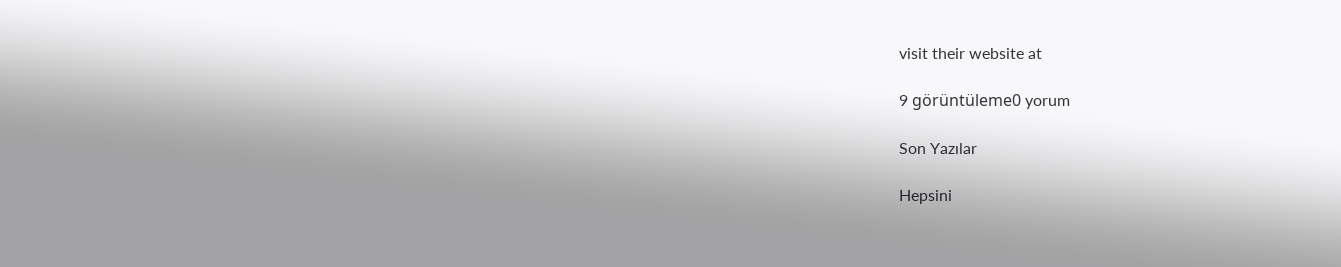visit their website at

9 görüntüleme0 yorum

Son Yazılar

Hepsini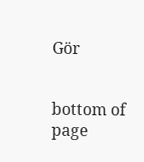Gör


bottom of page